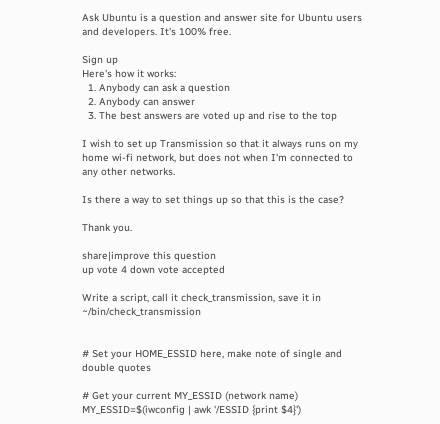Ask Ubuntu is a question and answer site for Ubuntu users and developers. It's 100% free.

Sign up
Here's how it works:
  1. Anybody can ask a question
  2. Anybody can answer
  3. The best answers are voted up and rise to the top

I wish to set up Transmission so that it always runs on my home wi-fi network, but does not when I'm connected to any other networks.

Is there a way to set things up so that this is the case?

Thank you.

share|improve this question
up vote 4 down vote accepted

Write a script, call it check_transmission, save it in ~/bin/check_transmission


# Set your HOME_ESSID here, make note of single and double quotes

# Get your current MY_ESSID (network name)
MY_ESSID=$(iwconfig | awk '/ESSID {print $4}')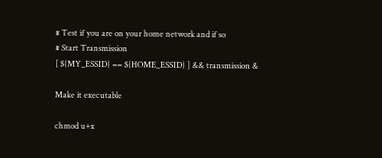# Test if you are on your home network and if so
# Start Transmission
[ ${MY_ESSID} == ${HOME_ESSID} ] && transmission &

Make it executable

chmod u+x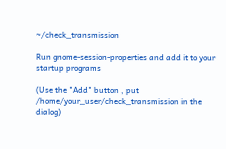~/check_transmission

Run gnome-session-properties and add it to your startup programs

(Use the "Add" button , put /home/your_user/check_transmission in the dialog)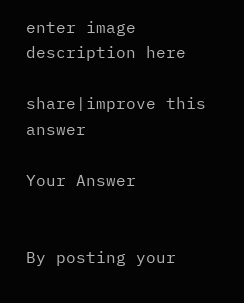enter image description here

share|improve this answer

Your Answer


By posting your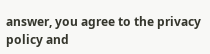answer, you agree to the privacy policy and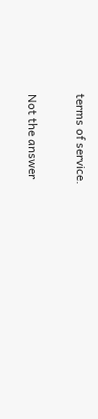terms of service.

Not the answer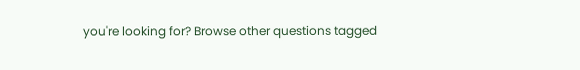you're looking for? Browse other questions tagged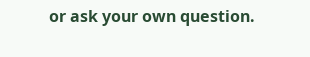or ask your own question.